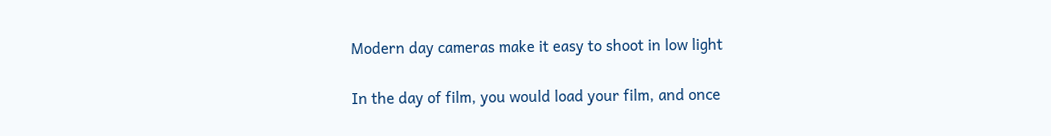Modern day cameras make it easy to shoot in low light

In the day of film, you would load your film, and once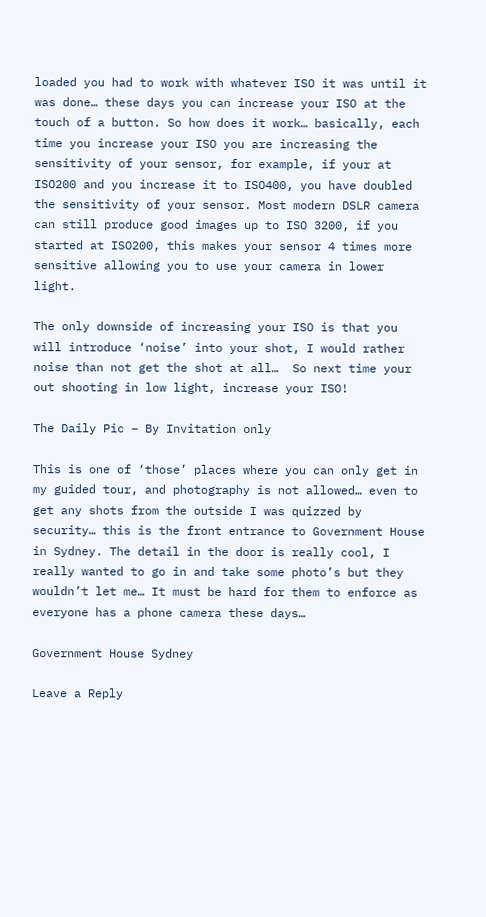loaded you had to work with whatever ISO it was until it was done… these days you can increase your ISO at the touch of a button. So how does it work… basically, each time you increase your ISO you are increasing the sensitivity of your sensor, for example, if your at ISO200 and you increase it to ISO400, you have doubled the sensitivity of your sensor. Most modern DSLR camera can still produce good images up to ISO 3200, if you started at ISO200, this makes your sensor 4 times more sensitive allowing you to use your camera in lower light.

The only downside of increasing your ISO is that you will introduce ‘noise’ into your shot, I would rather noise than not get the shot at all…  So next time your out shooting in low light, increase your ISO!

The Daily Pic – By Invitation only

This is one of ‘those’ places where you can only get in my guided tour, and photography is not allowed… even to get any shots from the outside I was quizzed by security… this is the front entrance to Government House in Sydney. The detail in the door is really cool, I really wanted to go in and take some photo’s but they wouldn’t let me… It must be hard for them to enforce as everyone has a phone camera these days…

Government House Sydney

Leave a Reply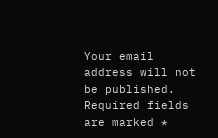Your email address will not be published. Required fields are marked *